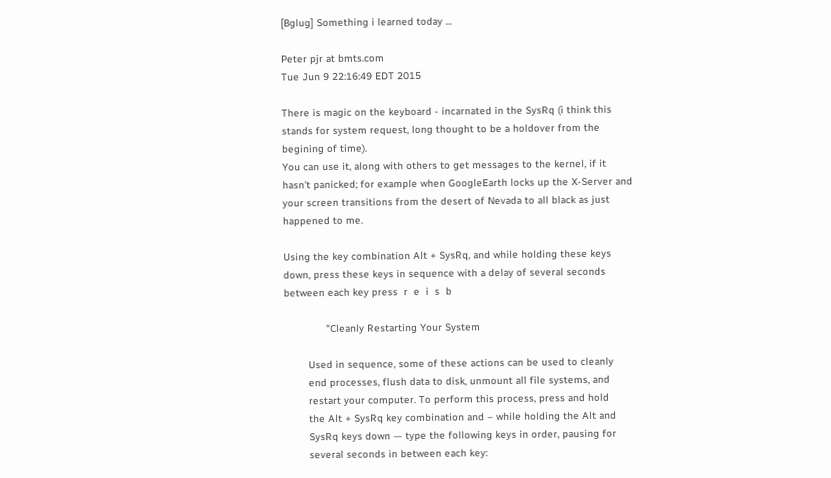[Bglug] Something i learned today ...

Peter pjr at bmts.com
Tue Jun 9 22:16:49 EDT 2015

There is magic on the keyboard - incarnated in the SysRq (i think this
stands for system request, long thought to be a holdover from the
begining of time).
You can use it, along with others to get messages to the kernel, if it
hasn't panicked; for example when GoogleEarth locks up the X-Server and
your screen transitions from the desert of Nevada to all black as just
happened to me.

Using the key combination Alt + SysRq, and while holding these keys
down, press these keys in sequence with a delay of several seconds
between each key press  r  e  i  s  b

              "Cleanly Restarting Your System

        Used in sequence, some of these actions can be used to cleanly
        end processes, flush data to disk, unmount all file systems, and
        restart your computer. To perform this process, press and hold
        the Alt + SysRq key combination and – while holding the Alt and
        SysRq keys down — type the following keys in order, pausing for
        several seconds in between each key: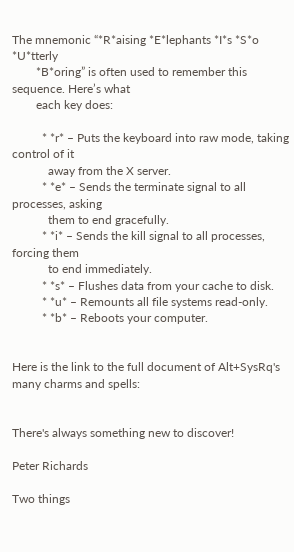The mnemonic “*R*aising *E*lephants *I*s *S*o *U*tterly
        *B*oring” is often used to remember this sequence. Here’s what
        each key does:

          * *r* – Puts the keyboard into raw mode, taking control of it
            away from the X server.
          * *e* – Sends the terminate signal to all processes, asking
            them to end gracefully.
          * *i* – Sends the kill signal to all processes, forcing them
            to end immediately.
          * *s* – Flushes data from your cache to disk.
          * *u* – Remounts all file systems read-only.
          * *b* – Reboots your computer.


Here is the link to the full document of Alt+SysRq's many charms and spells:


There's always something new to discover!

Peter Richards

Two things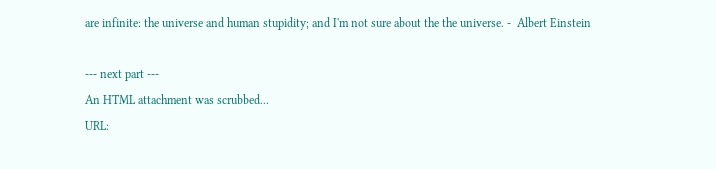are infinite: the universe and human stupidity; and I'm not sure about the the universe. -  Albert Einstein

--- next part ---
An HTML attachment was scrubbed...
URL: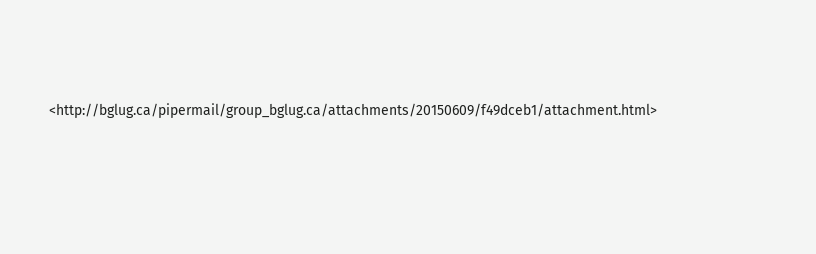<http://bglug.ca/pipermail/group_bglug.ca/attachments/20150609/f49dceb1/attachment.html>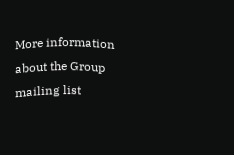More information about the Group mailing list